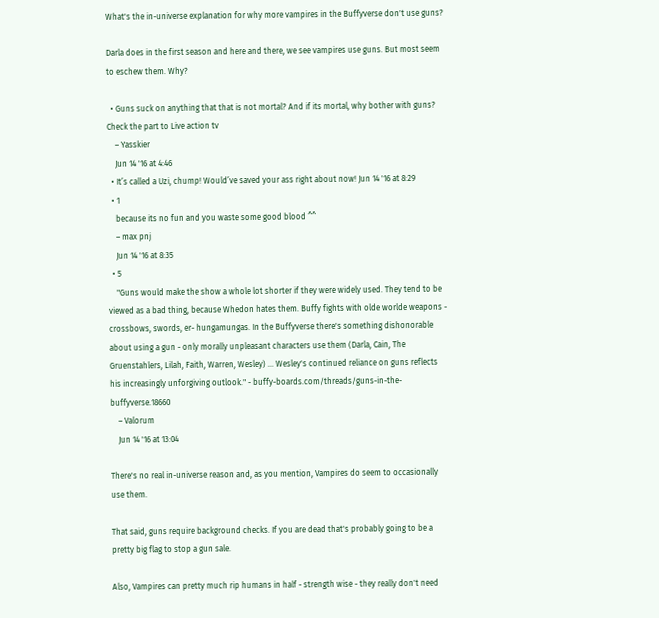What's the in-universe explanation for why more vampires in the Buffyverse don't use guns?

Darla does in the first season and here and there, we see vampires use guns. But most seem to eschew them. Why?

  • Guns suck on anything that that is not mortal? And if its mortal, why bother with guns? Check the part to Live action tv
    – Yasskier
    Jun 14 '16 at 4:46
  • It’s called a Uzi, chump! Would’ve saved your ass right about now! Jun 14 '16 at 8:29
  • 1
    because its no fun and you waste some good blood ^^
    – max pnj
    Jun 14 '16 at 8:35
  • 5
    "Guns would make the show a whole lot shorter if they were widely used. They tend to be viewed as a bad thing, because Whedon hates them. Buffy fights with olde worlde weapons - crossbows, swords, er- hungamungas. In the Buffyverse there's something dishonorable about using a gun - only morally unpleasant characters use them (Darla, Cain, The Gruenstahlers, Lilah, Faith, Warren, Wesley) ... Wesley's continued reliance on guns reflects his increasingly unforgiving outlook." - buffy-boards.com/threads/guns-in-the-buffyverse.18660
    – Valorum
    Jun 14 '16 at 13:04

There's no real in-universe reason and, as you mention, Vampires do seem to occasionally use them.

That said, guns require background checks. If you are dead that's probably going to be a pretty big flag to stop a gun sale.

Also, Vampires can pretty much rip humans in half - strength wise - they really don't need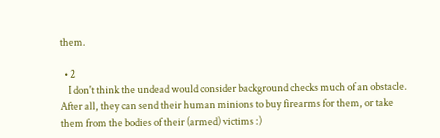them.

  • 2
    I don't think the undead would consider background checks much of an obstacle. After all, they can send their human minions to buy firearms for them, or take them from the bodies of their (armed) victims :)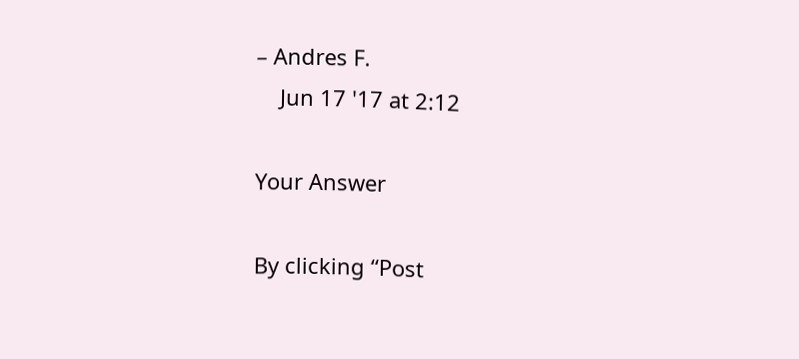– Andres F.
    Jun 17 '17 at 2:12

Your Answer

By clicking “Post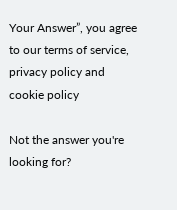Your Answer”, you agree to our terms of service, privacy policy and cookie policy

Not the answer you're looking for?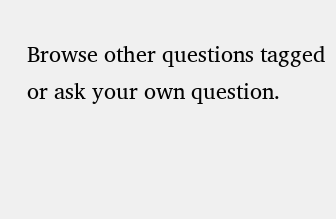Browse other questions tagged or ask your own question.